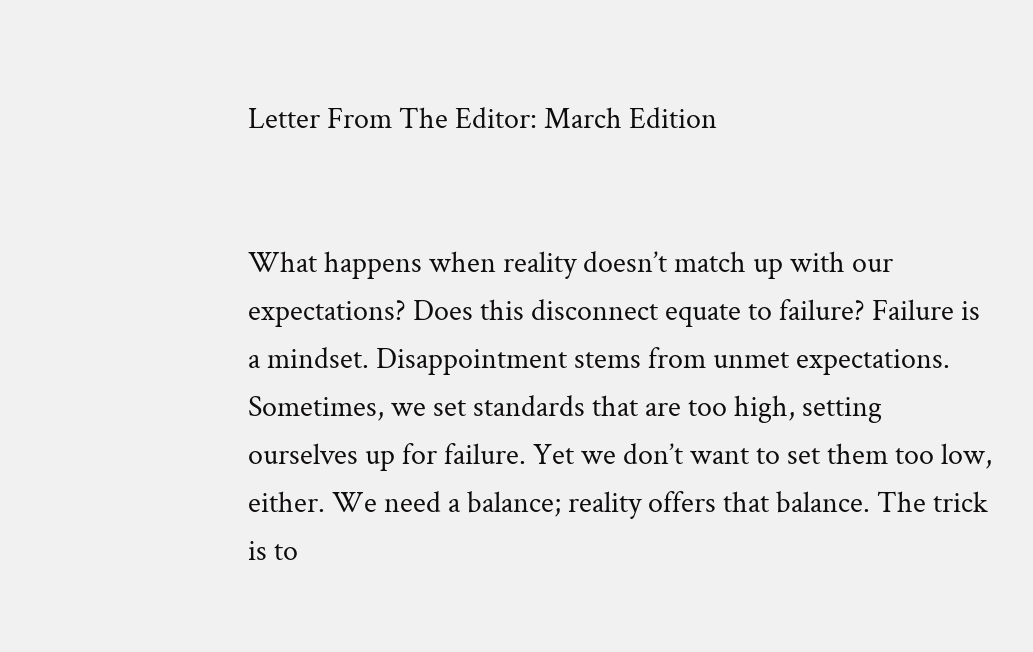Letter From The Editor: March Edition


What happens when reality doesn’t match up with our expectations? Does this disconnect equate to failure? Failure is a mindset. Disappointment stems from unmet expectations. Sometimes, we set standards that are too high, setting ourselves up for failure. Yet we don’t want to set them too low, either. We need a balance; reality offers that balance. The trick is to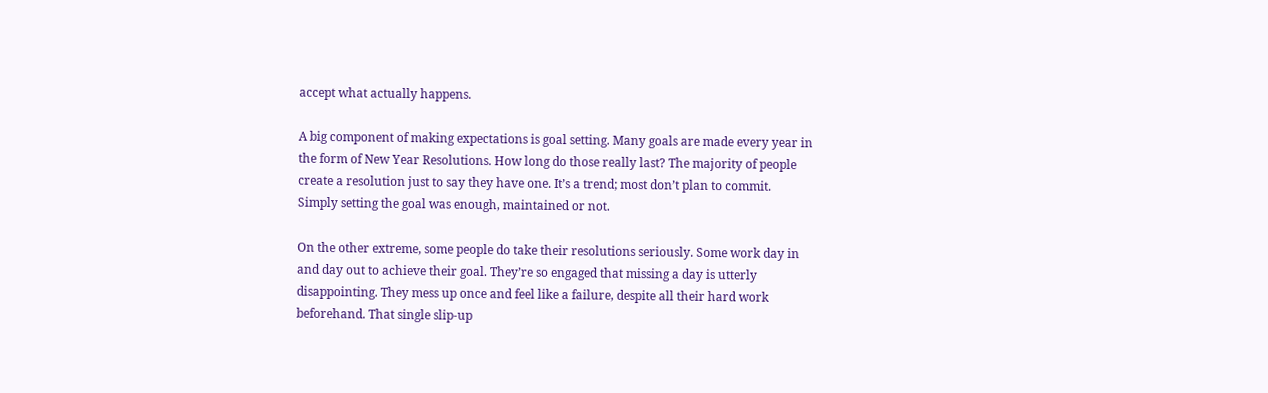accept what actually happens.

A big component of making expectations is goal setting. Many goals are made every year in the form of New Year Resolutions. How long do those really last? The majority of people create a resolution just to say they have one. It’s a trend; most don’t plan to commit. Simply setting the goal was enough, maintained or not.

On the other extreme, some people do take their resolutions seriously. Some work day in and day out to achieve their goal. They’re so engaged that missing a day is utterly disappointing. They mess up once and feel like a failure, despite all their hard work beforehand. That single slip-up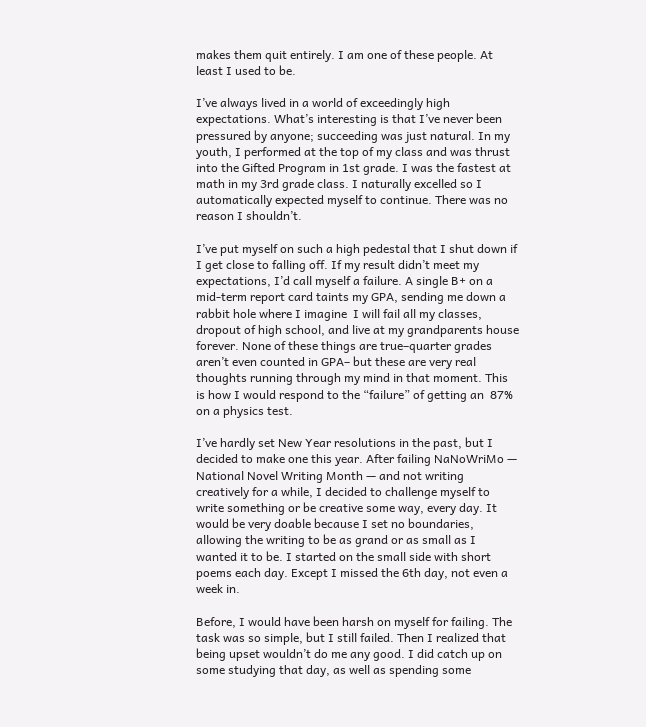makes them quit entirely. I am one of these people. At least I used to be.

I’ve always lived in a world of exceedingly high expectations. What’s interesting is that I’ve never been pressured by anyone; succeeding was just natural. In my youth, I performed at the top of my class and was thrust into the Gifted Program in 1st grade. I was the fastest at math in my 3rd grade class. I naturally excelled so I automatically expected myself to continue. There was no reason I shouldn’t.

I’ve put myself on such a high pedestal that I shut down if I get close to falling off. If my result didn’t meet my expectations, I’d call myself a failure. A single B+ on a mid-term report card taints my GPA, sending me down a rabbit hole where I imagine  I will fail all my classes, dropout of high school, and live at my grandparents house forever. None of these things are true–quarter grades aren’t even counted in GPA– but these are very real thoughts running through my mind in that moment. This is how I would respond to the “failure” of getting an  87% on a physics test.

I’ve hardly set New Year resolutions in the past, but I decided to make one this year. After failing NaNoWriMo — National Novel Writing Month — and not writing creatively for a while, I decided to challenge myself to write something or be creative some way, every day. It would be very doable because I set no boundaries, allowing the writing to be as grand or as small as I wanted it to be. I started on the small side with short poems each day. Except I missed the 6th day, not even a week in.

Before, I would have been harsh on myself for failing. The task was so simple, but I still failed. Then I realized that being upset wouldn’t do me any good. I did catch up on some studying that day, as well as spending some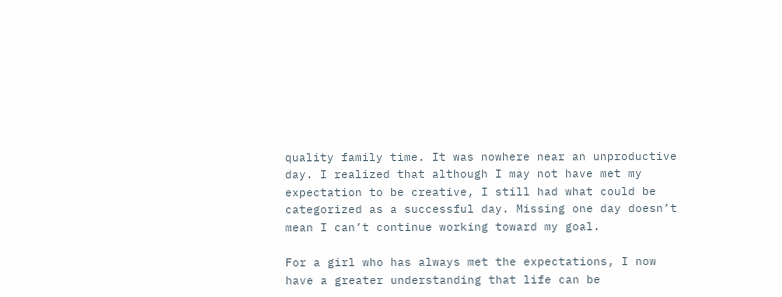quality family time. It was nowhere near an unproductive day. I realized that although I may not have met my expectation to be creative, I still had what could be categorized as a successful day. Missing one day doesn’t mean I can’t continue working toward my goal.

For a girl who has always met the expectations, I now have a greater understanding that life can be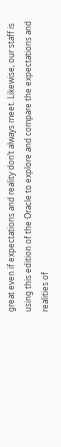great even if expectations and reality don’t always meet. Likewise, our staff is using this edition of the Oracle to explore and compare the expectations and realities of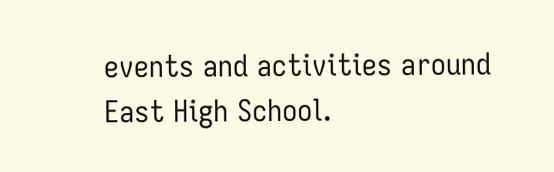events and activities around East High School.